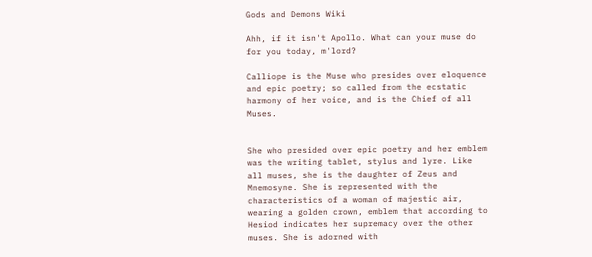Gods and Demons Wiki

Ahh, if it isn't Apollo. What can your muse do for you today, m'lord?

Calliope is the Muse who presides over eloquence and epic poetry; so called from the ecstatic harmony of her voice, and is the Chief of all Muses.


She who presided over epic poetry and her emblem was the writing tablet, stylus and lyre. Like all muses, she is the daughter of Zeus and Mnemosyne. She is represented with the characteristics of a woman of majestic air, wearing a golden crown, emblem that according to Hesiod indicates her supremacy over the other muses. She is adorned with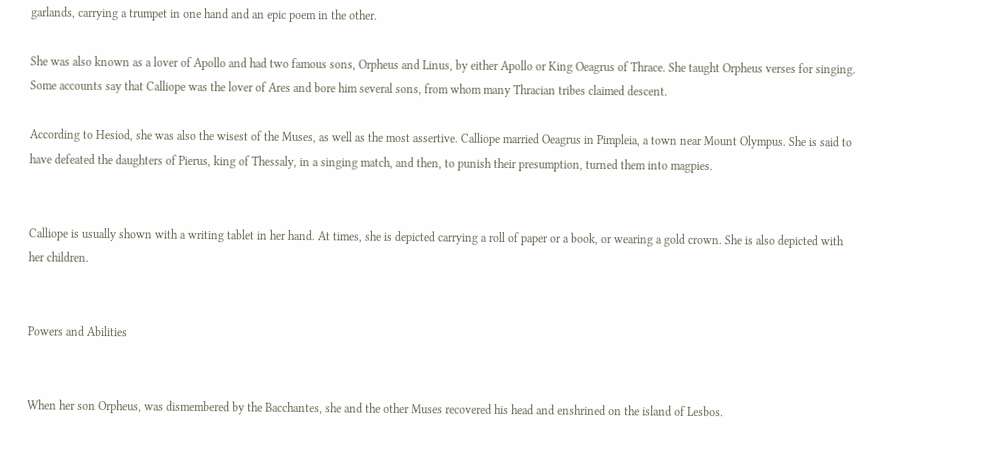garlands, carrying a trumpet in one hand and an epic poem in the other.

She was also known as a lover of Apollo and had two famous sons, Orpheus and Linus, by either Apollo or King Oeagrus of Thrace. She taught Orpheus verses for singing. Some accounts say that Calliope was the lover of Ares and bore him several sons, from whom many Thracian tribes claimed descent.

According to Hesiod, she was also the wisest of the Muses, as well as the most assertive. Calliope married Oeagrus in Pimpleia, a town near Mount Olympus. She is said to have defeated the daughters of Pierus, king of Thessaly, in a singing match, and then, to punish their presumption, turned them into magpies.


Calliope is usually shown with a writing tablet in her hand. At times, she is depicted carrying a roll of paper or a book, or wearing a gold crown. She is also depicted with her children.


Powers and Abilities


When her son Orpheus, was dismembered by the Bacchantes, she and the other Muses recovered his head and enshrined on the island of Lesbos.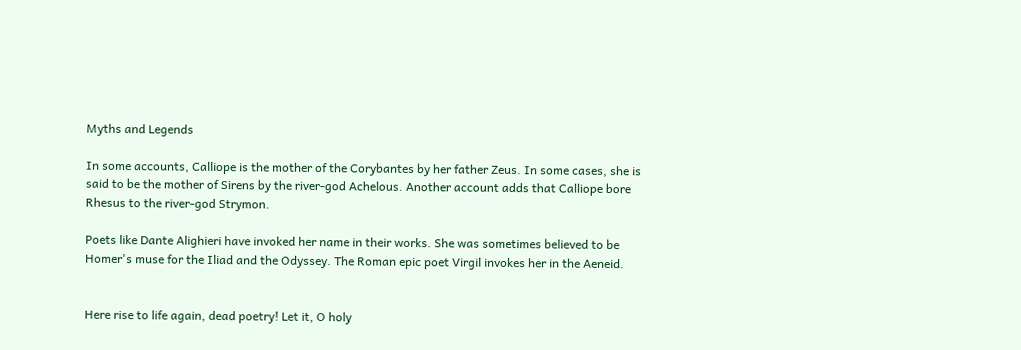Myths and Legends

In some accounts, Calliope is the mother of the Corybantes by her father Zeus. In some cases, she is said to be the mother of Sirens by the river-god Achelous. Another account adds that Calliope bore Rhesus to the river-god Strymon.

Poets like Dante Alighieri have invoked her name in their works. She was sometimes believed to be Homer's muse for the Iliad and the Odyssey. The Roman epic poet Virgil invokes her in the Aeneid.


Here rise to life again, dead poetry! Let it, O holy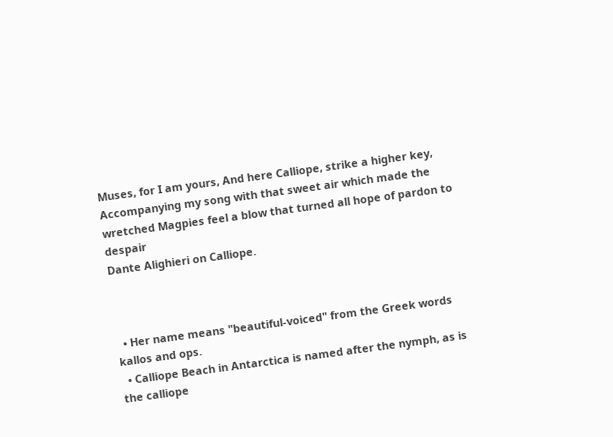Muses, for I am yours, And here Calliope, strike a higher key, Accompanying my song with that sweet air which made the wretched Magpies feel a blow that turned all hope of pardon to despair
Dante Alighieri on Calliope.



  • Her name means "beautiful-voiced" from the Greek words kallos and ops.
  • Calliope Beach in Antarctica is named after the nymph, as is the calliope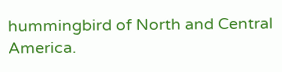hummingbird of North and Central America.